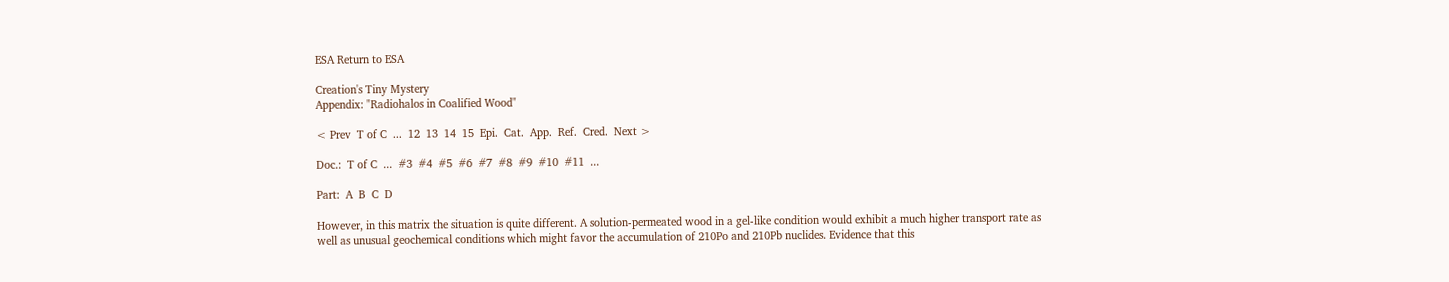ESA Return to ESA

Creation's Tiny Mystery
Appendix: "Radiohalos in Coalified Wood"

< Prev  T of C  ...  12  13  14  15  Epi.  Cat.  App.  Ref.  Cred.  Next >

Doc.:  T of C  ...  #3  #4  #5  #6  #7  #8  #9  #10  #11  ...

Part:  A  B  C  D

However, in this matrix the situation is quite different. A solution-permeated wood in a gel-like condition would exhibit a much higher transport rate as well as unusual geochemical conditions which might favor the accumulation of 210Po and 210Pb nuclides. Evidence that this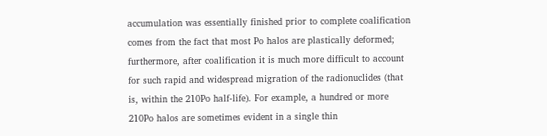accumulation was essentially finished prior to complete coalification comes from the fact that most Po halos are plastically deformed; furthermore, after coalification it is much more difficult to account for such rapid and widespread migration of the radionuclides (that is, within the 210Po half-life). For example, a hundred or more 210Po halos are sometimes evident in a single thin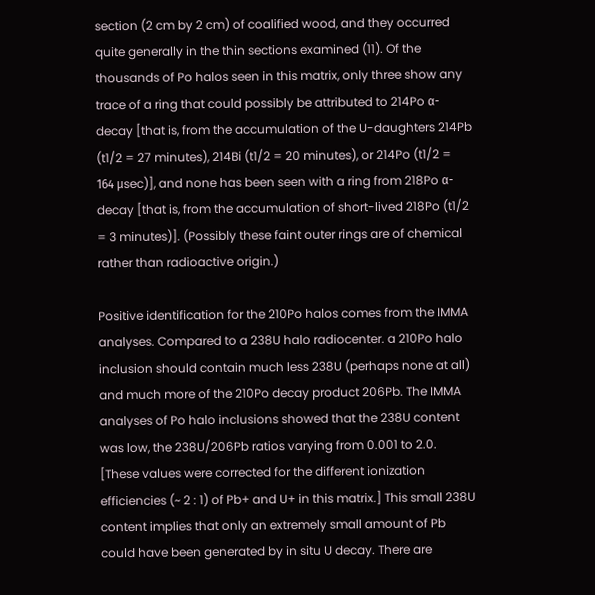section (2 cm by 2 cm) of coalified wood, and they occurred quite generally in the thin sections examined (11). Of the thousands of Po halos seen in this matrix, only three show any trace of a ring that could possibly be attributed to 214Po α-decay [that is, from the accumulation of the U-daughters 214Pb (t1/2 = 27 minutes), 214Bi (t1/2 = 20 minutes), or 214Po (t1/2 = 164 μsec)], and none has been seen with a ring from 218Po α-decay [that is, from the accumulation of short-lived 218Po (t1/2 = 3 minutes)]. (Possibly these faint outer rings are of chemical rather than radioactive origin.)

Positive identification for the 210Po halos comes from the IMMA analyses. Compared to a 238U halo radiocenter. a 210Po halo inclusion should contain much less 238U (perhaps none at all) and much more of the 210Po decay product 206Pb. The IMMA analyses of Po halo inclusions showed that the 238U content was low, the 238U/206Pb ratios varying from 0.001 to 2.0. [These values were corrected for the different ionization efficiencies (~ 2 : 1) of Pb+ and U+ in this matrix.] This small 238U content implies that only an extremely small amount of Pb could have been generated by in situ U decay. There are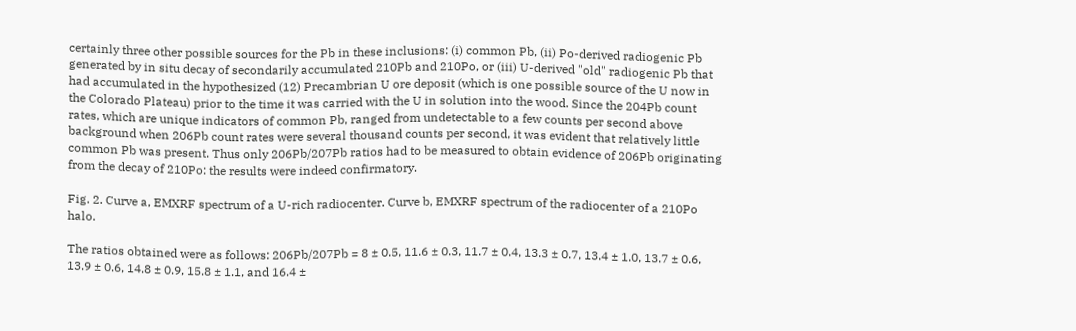certainly three other possible sources for the Pb in these inclusions: (i) common Pb, (ii) Po-derived radiogenic Pb generated by in situ decay of secondarily accumulated 210Pb and 210Po, or (iii) U-derived "old" radiogenic Pb that had accumulated in the hypothesized (12) Precambrian U ore deposit (which is one possible source of the U now in the Colorado Plateau) prior to the time it was carried with the U in solution into the wood. Since the 204Pb count rates, which are unique indicators of common Pb, ranged from undetectable to a few counts per second above background when 206Pb count rates were several thousand counts per second, it was evident that relatively little common Pb was present. Thus only 206Pb/207Pb ratios had to be measured to obtain evidence of 206Pb originating from the decay of 210Po: the results were indeed confirmatory.

Fig. 2. Curve a, EMXRF spectrum of a U-rich radiocenter. Curve b, EMXRF spectrum of the radiocenter of a 210Po halo.

The ratios obtained were as follows: 206Pb/207Pb = 8 ± 0.5, 11.6 ± 0.3, 11.7 ± 0.4, 13.3 ± 0.7, 13.4 ± 1.0, 13.7 ± 0.6, 13.9 ± 0.6, 14.8 ± 0.9, 15.8 ± 1.1, and 16.4 ±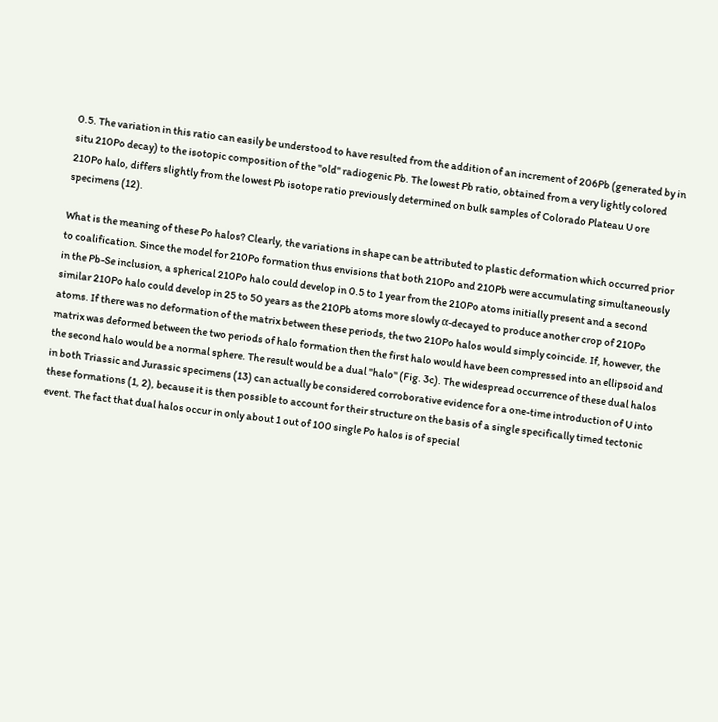0.5. The variation in this ratio can easily be understood to have resulted from the addition of an increment of 206Pb (generated by in situ 210Po decay) to the isotopic composition of the "old" radiogenic Pb. The lowest Pb ratio, obtained from a very lightly colored 210Po halo, differs slightly from the lowest Pb isotope ratio previously determined on bulk samples of Colorado Plateau U ore specimens (12).

What is the meaning of these Po halos? Clearly, the variations in shape can be attributed to plastic deformation which occurred prior to coalification. Since the model for 210Po formation thus envisions that both 210Po and 210Pb were accumulating simultaneously in the Pb-Se inclusion, a spherical 210Po halo could develop in 0.5 to 1 year from the 210Po atoms initially present and a second similar 210Po halo could develop in 25 to 50 years as the 210Pb atoms more slowly α-decayed to produce another crop of 210Po atoms. If there was no deformation of the matrix between these periods, the two 210Po halos would simply coincide. If, however, the matrix was deformed between the two periods of halo formation then the first halo would have been compressed into an ellipsoid and the second halo would be a normal sphere. The result would be a dual "halo" (Fig. 3c). The widespread occurrence of these dual halos in both Triassic and Jurassic specimens (13) can actually be considered corroborative evidence for a one-time introduction of U into these formations (1, 2), because it is then possible to account for their structure on the basis of a single specifically timed tectonic event. The fact that dual halos occur in only about 1 out of 100 single Po halos is of special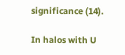significance (14).

In halos with U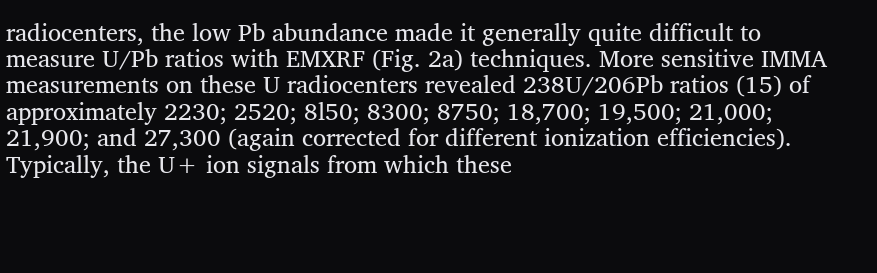radiocenters, the low Pb abundance made it generally quite difficult to measure U/Pb ratios with EMXRF (Fig. 2a) techniques. More sensitive IMMA measurements on these U radiocenters revealed 238U/206Pb ratios (15) of approximately 2230; 2520; 8l50; 8300; 8750; 18,700; 19,500; 21,000; 21,900; and 27,300 (again corrected for different ionization efficiencies). Typically, the U+ ion signals from which these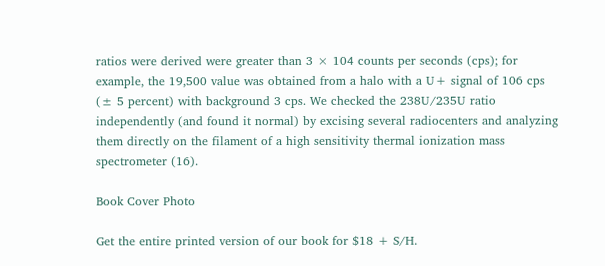ratios were derived were greater than 3 × 104 counts per seconds (cps); for example, the 19,500 value was obtained from a halo with a U+ signal of 106 cps (± 5 percent) with background 3 cps. We checked the 238U/235U ratio independently (and found it normal) by excising several radiocenters and analyzing them directly on the filament of a high sensitivity thermal ionization mass spectrometer (16).

Book Cover Photo

Get the entire printed version of our book for $18 + S/H.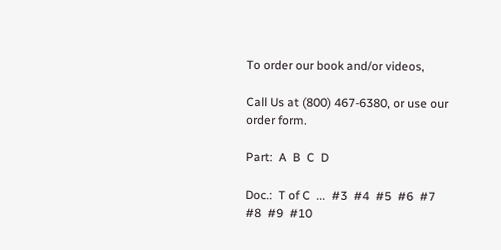To order our book and/or videos,

Call Us at (800) 467-6380, or use our order form.

Part:  A  B  C  D

Doc.:  T of C  ...  #3  #4  #5  #6  #7  #8  #9  #10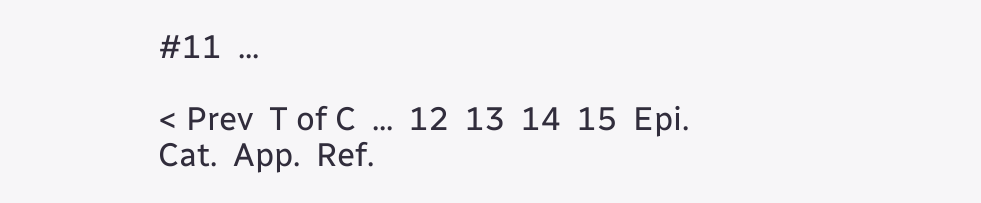#11  ...

< Prev  T of C  ...  12  13  14  15  Epi.  Cat.  App.  Ref.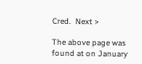Cred.  Next >

The above page was found at on January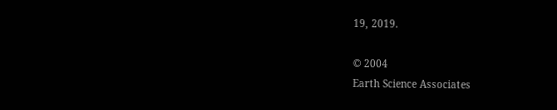19, 2019.

© 2004
Earth Science Associates